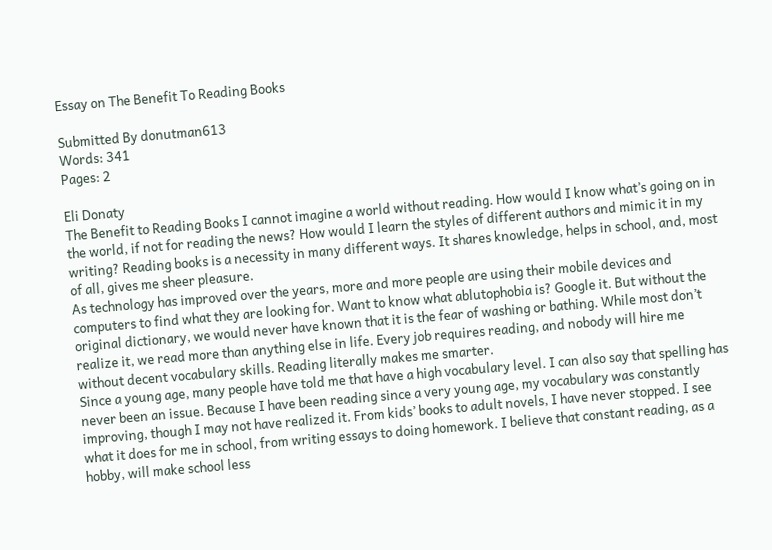Essay on The Benefit To Reading Books

Submitted By donutman613
Words: 341
Pages: 2

Eli Donaty
The Benefit to Reading Books I cannot imagine a world without reading. How would I know what’s going on in the world, if not for reading the news? How would I learn the styles of different authors and mimic it in my writing? Reading books is a necessity in many different ways. It shares knowledge, helps in school, and, most of all, gives me sheer pleasure.
As technology has improved over the years, more and more people are using their mobile devices and computers to find what they are looking for. Want to know what ablutophobia is? Google it. But without the original dictionary, we would never have known that it is the fear of washing or bathing. While most don’t realize it, we read more than anything else in life. Every job requires reading, and nobody will hire me without decent vocabulary skills. Reading literally makes me smarter.
Since a young age, many people have told me that have a high vocabulary level. I can also say that spelling has never been an issue. Because I have been reading since a very young age, my vocabulary was constantly improving, though I may not have realized it. From kids’ books to adult novels, I have never stopped. I see what it does for me in school, from writing essays to doing homework. I believe that constant reading, as a hobby, will make school less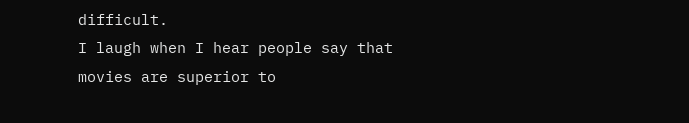difficult.
I laugh when I hear people say that movies are superior to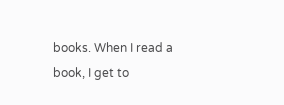books. When I read a book, I get to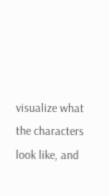visualize what the characters look like, and